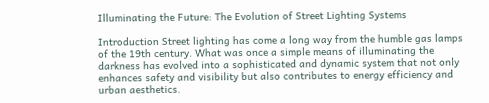Illuminating the Future: The Evolution of Street Lighting Systems

Introduction Street lighting has come a long way from the humble gas lamps of the 19th century. What was once a simple means of illuminating the darkness has evolved into a sophisticated and dynamic system that not only enhances safety and visibility but also contributes to energy efficiency and urban aesthetics.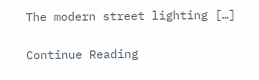The modern street lighting […]

Continue Reading